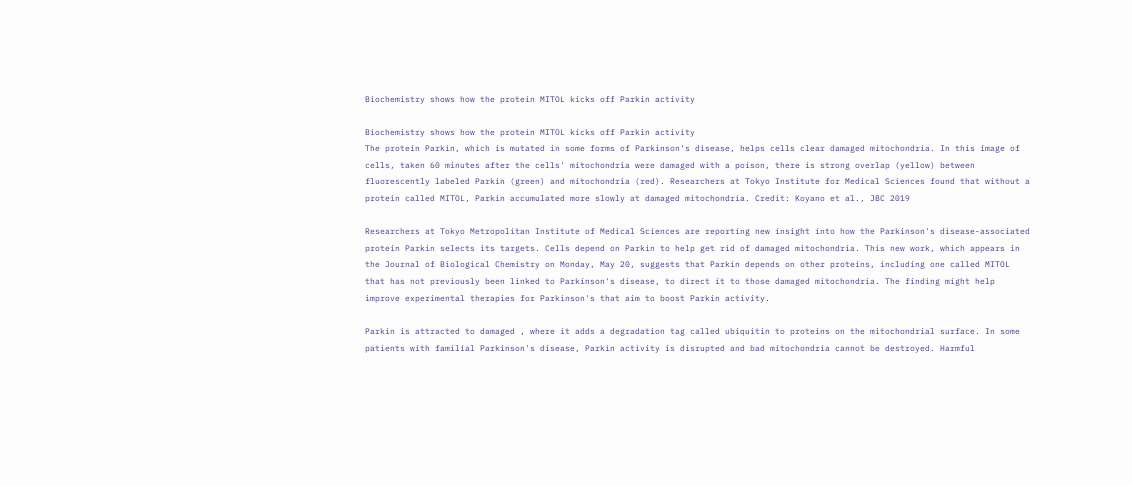Biochemistry shows how the protein MITOL kicks off Parkin activity

Biochemistry shows how the protein MITOL kicks off Parkin activity
The protein Parkin, which is mutated in some forms of Parkinson's disease, helps cells clear damaged mitochondria. In this image of cells, taken 60 minutes after the cells' mitochondria were damaged with a poison, there is strong overlap (yellow) between fluorescently labeled Parkin (green) and mitochondria (red). Researchers at Tokyo Institute for Medical Sciences found that without a protein called MITOL, Parkin accumulated more slowly at damaged mitochondria. Credit: Koyano et al., JBC 2019

Researchers at Tokyo Metropolitan Institute of Medical Sciences are reporting new insight into how the Parkinson's disease-associated protein Parkin selects its targets. Cells depend on Parkin to help get rid of damaged mitochondria. This new work, which appears in the Journal of Biological Chemistry on Monday, May 20, suggests that Parkin depends on other proteins, including one called MITOL that has not previously been linked to Parkinson's disease, to direct it to those damaged mitochondria. The finding might help improve experimental therapies for Parkinson's that aim to boost Parkin activity.

Parkin is attracted to damaged , where it adds a degradation tag called ubiquitin to proteins on the mitochondrial surface. In some patients with familial Parkinson's disease, Parkin activity is disrupted and bad mitochondria cannot be destroyed. Harmful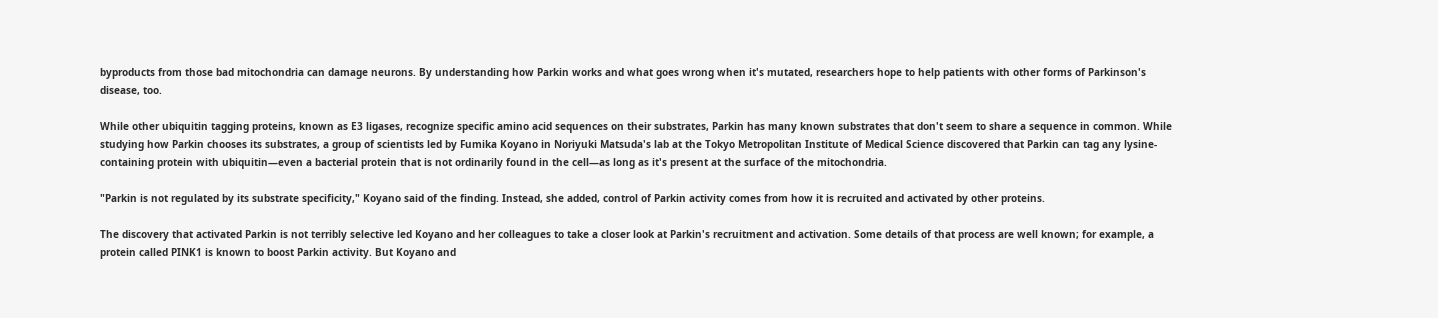byproducts from those bad mitochondria can damage neurons. By understanding how Parkin works and what goes wrong when it's mutated, researchers hope to help patients with other forms of Parkinson's disease, too.

While other ubiquitin tagging proteins, known as E3 ligases, recognize specific amino acid sequences on their substrates, Parkin has many known substrates that don't seem to share a sequence in common. While studying how Parkin chooses its substrates, a group of scientists led by Fumika Koyano in Noriyuki Matsuda's lab at the Tokyo Metropolitan Institute of Medical Science discovered that Parkin can tag any lysine-containing protein with ubiquitin—even a bacterial protein that is not ordinarily found in the cell—as long as it's present at the surface of the mitochondria.

"Parkin is not regulated by its substrate specificity," Koyano said of the finding. Instead, she added, control of Parkin activity comes from how it is recruited and activated by other proteins.

The discovery that activated Parkin is not terribly selective led Koyano and her colleagues to take a closer look at Parkin's recruitment and activation. Some details of that process are well known; for example, a protein called PINK1 is known to boost Parkin activity. But Koyano and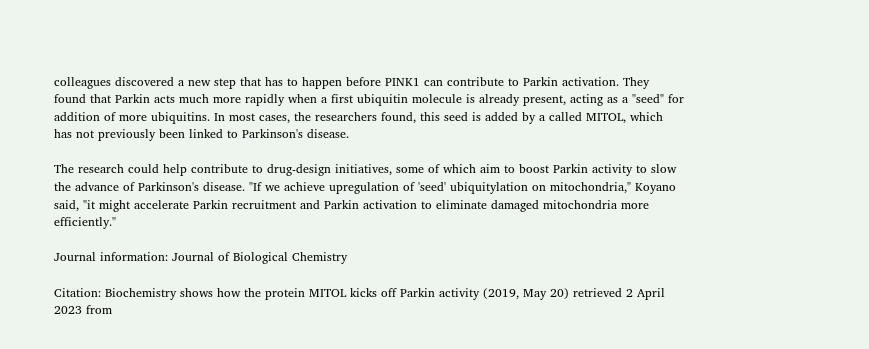colleagues discovered a new step that has to happen before PINK1 can contribute to Parkin activation. They found that Parkin acts much more rapidly when a first ubiquitin molecule is already present, acting as a "seed" for addition of more ubiquitins. In most cases, the researchers found, this seed is added by a called MITOL, which has not previously been linked to Parkinson's disease.

The research could help contribute to drug-design initiatives, some of which aim to boost Parkin activity to slow the advance of Parkinson's disease. "If we achieve upregulation of 'seed' ubiquitylation on mitochondria," Koyano said, "it might accelerate Parkin recruitment and Parkin activation to eliminate damaged mitochondria more efficiently."

Journal information: Journal of Biological Chemistry

Citation: Biochemistry shows how the protein MITOL kicks off Parkin activity (2019, May 20) retrieved 2 April 2023 from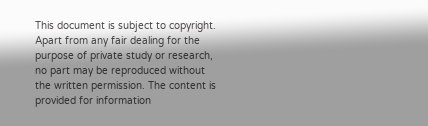This document is subject to copyright. Apart from any fair dealing for the purpose of private study or research, no part may be reproduced without the written permission. The content is provided for information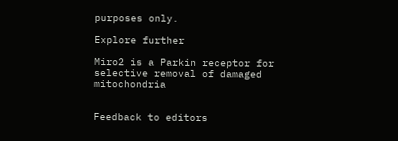purposes only.

Explore further

Miro2 is a Parkin receptor for selective removal of damaged mitochondria


Feedback to editors